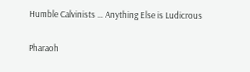Humble Calvinists … Anything Else is Ludicrous

Pharaoh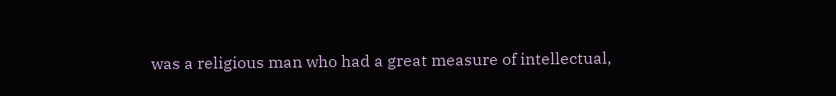was a religious man who had a great measure of intellectual,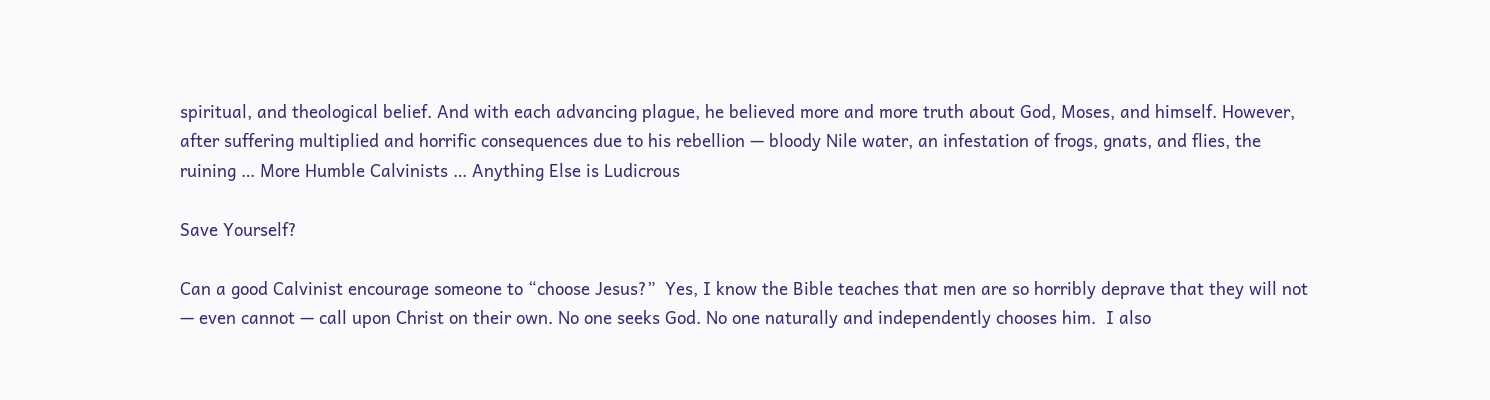spiritual, and theological belief. And with each advancing plague, he believed more and more truth about God, Moses, and himself. However, after suffering multiplied and horrific consequences due to his rebellion — bloody Nile water, an infestation of frogs, gnats, and flies, the ruining … More Humble Calvinists … Anything Else is Ludicrous

Save Yourself?

Can a good Calvinist encourage someone to “choose Jesus?”  Yes, I know the Bible teaches that men are so horribly deprave that they will not — even cannot — call upon Christ on their own. No one seeks God. No one naturally and independently chooses him.  I also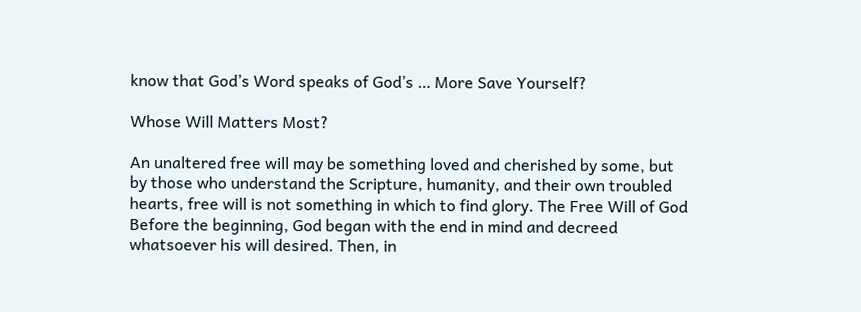know that God’s Word speaks of God’s … More Save Yourself?

Whose Will Matters Most?

An unaltered free will may be something loved and cherished by some, but by those who understand the Scripture, humanity, and their own troubled hearts, free will is not something in which to find glory. The Free Will of God Before the beginning, God began with the end in mind and decreed whatsoever his will desired. Then, in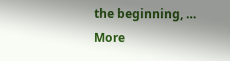the beginning, … More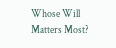Whose Will Matters Most?